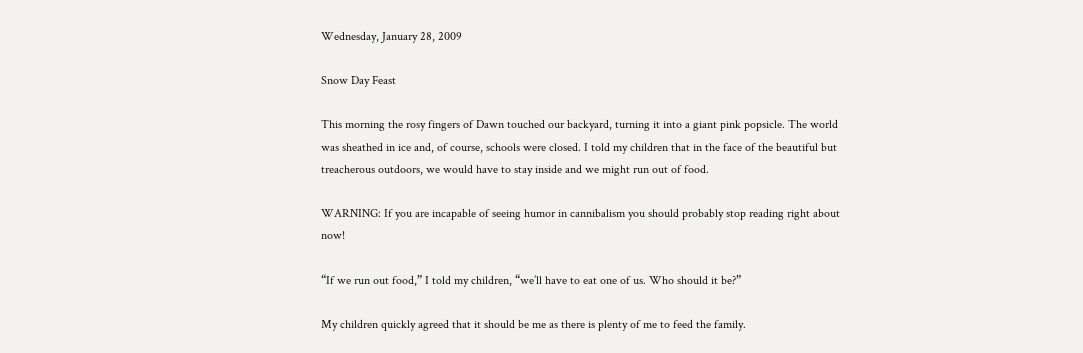Wednesday, January 28, 2009

Snow Day Feast

This morning the rosy fingers of Dawn touched our backyard, turning it into a giant pink popsicle. The world was sheathed in ice and, of course, schools were closed. I told my children that in the face of the beautiful but treacherous outdoors, we would have to stay inside and we might run out of food.

WARNING: If you are incapable of seeing humor in cannibalism you should probably stop reading right about now!

“If we run out food,” I told my children, “we’ll have to eat one of us. Who should it be?”

My children quickly agreed that it should be me as there is plenty of me to feed the family.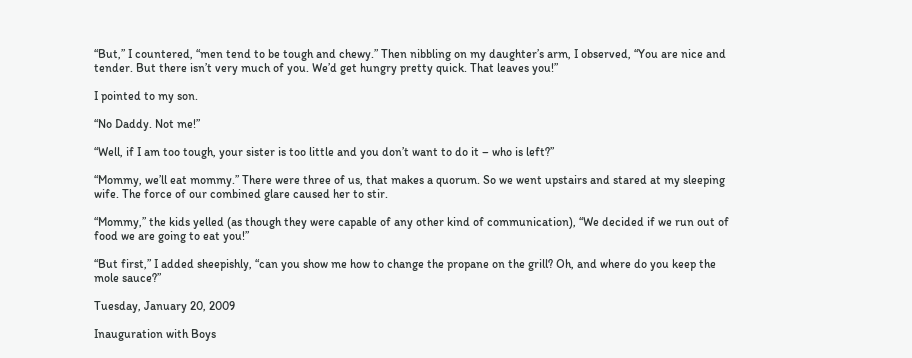“But,” I countered, “men tend to be tough and chewy.” Then nibbling on my daughter’s arm, I observed, “You are nice and tender. But there isn’t very much of you. We’d get hungry pretty quick. That leaves you!”

I pointed to my son.

“No Daddy. Not me!”

“Well, if I am too tough, your sister is too little and you don’t want to do it – who is left?”

“Mommy, we’ll eat mommy.” There were three of us, that makes a quorum. So we went upstairs and stared at my sleeping wife. The force of our combined glare caused her to stir.

“Mommy,” the kids yelled (as though they were capable of any other kind of communication), “We decided if we run out of food we are going to eat you!”

“But first,” I added sheepishly, “can you show me how to change the propane on the grill? Oh, and where do you keep the mole sauce?”

Tuesday, January 20, 2009

Inauguration with Boys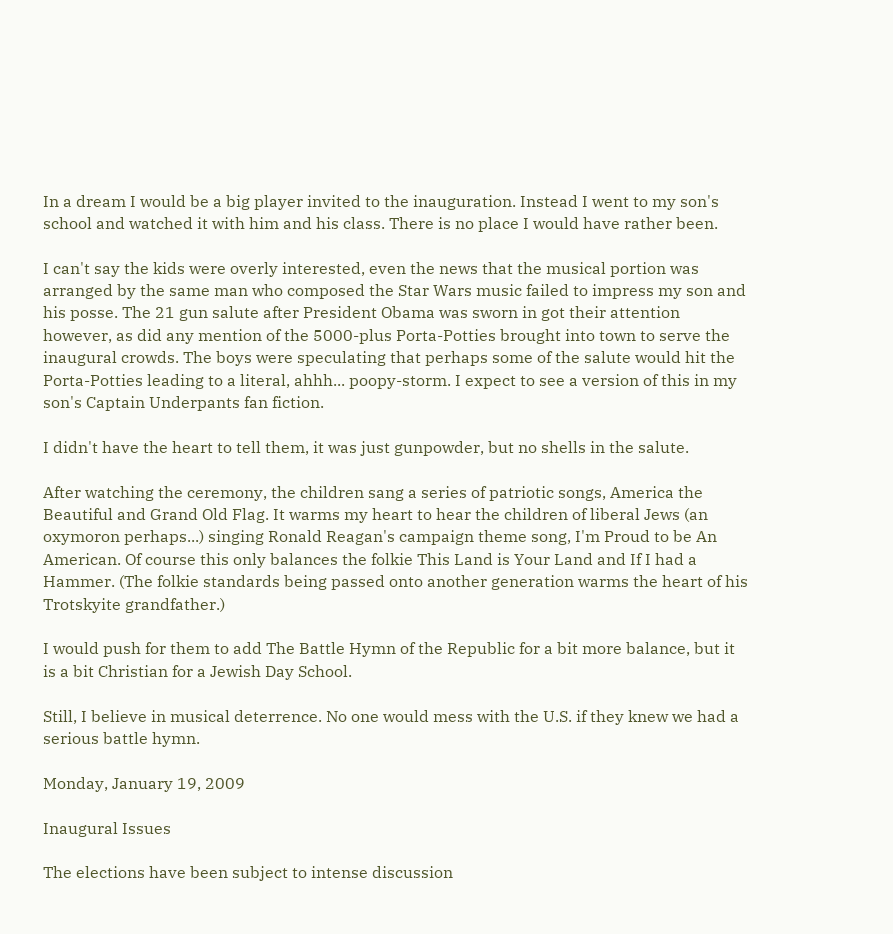In a dream I would be a big player invited to the inauguration. Instead I went to my son's school and watched it with him and his class. There is no place I would have rather been.

I can't say the kids were overly interested, even the news that the musical portion was arranged by the same man who composed the Star Wars music failed to impress my son and his posse. The 21 gun salute after President Obama was sworn in got their attention however, as did any mention of the 5000-plus Porta-Potties brought into town to serve the inaugural crowds. The boys were speculating that perhaps some of the salute would hit the Porta-Potties leading to a literal, ahhh... poopy-storm. I expect to see a version of this in my son's Captain Underpants fan fiction.

I didn't have the heart to tell them, it was just gunpowder, but no shells in the salute.

After watching the ceremony, the children sang a series of patriotic songs, America the Beautiful and Grand Old Flag. It warms my heart to hear the children of liberal Jews (an oxymoron perhaps...) singing Ronald Reagan's campaign theme song, I'm Proud to be An American. Of course this only balances the folkie This Land is Your Land and If I had a Hammer. (The folkie standards being passed onto another generation warms the heart of his Trotskyite grandfather.)

I would push for them to add The Battle Hymn of the Republic for a bit more balance, but it is a bit Christian for a Jewish Day School.

Still, I believe in musical deterrence. No one would mess with the U.S. if they knew we had a serious battle hymn.

Monday, January 19, 2009

Inaugural Issues

The elections have been subject to intense discussion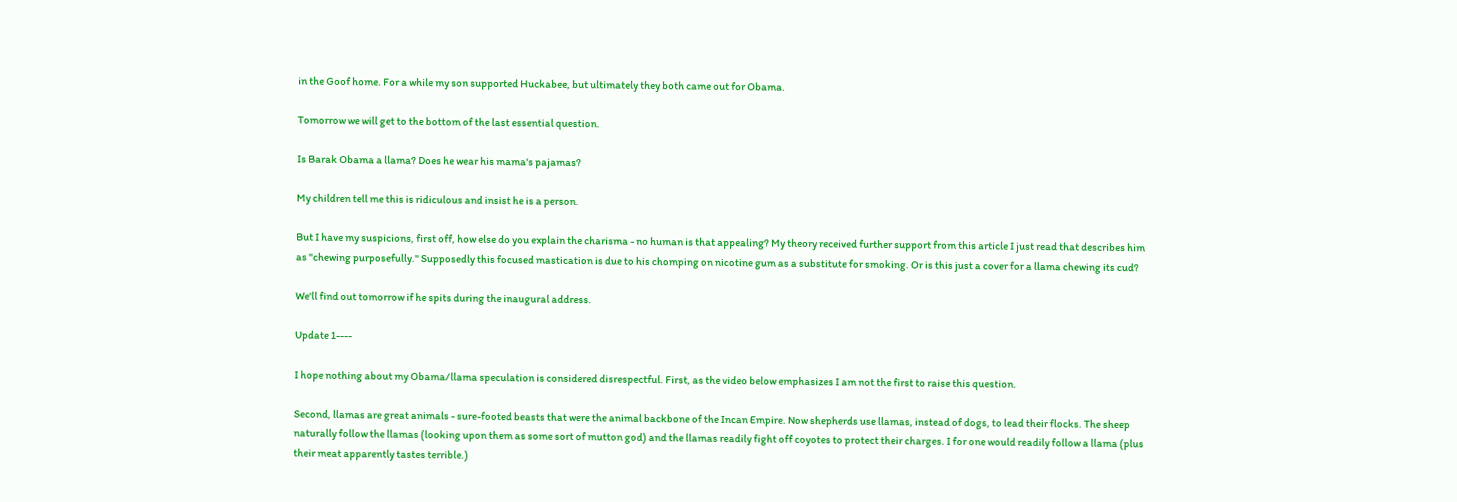in the Goof home. For a while my son supported Huckabee, but ultimately they both came out for Obama.

Tomorrow we will get to the bottom of the last essential question.

Is Barak Obama a llama? Does he wear his mama's pajamas?

My children tell me this is ridiculous and insist he is a person.

But I have my suspicions, first off, how else do you explain the charisma - no human is that appealing? My theory received further support from this article I just read that describes him as "chewing purposefully." Supposedly this focused mastication is due to his chomping on nicotine gum as a substitute for smoking. Or is this just a cover for a llama chewing its cud?

We'll find out tomorrow if he spits during the inaugural address.

Update 1----

I hope nothing about my Obama/llama speculation is considered disrespectful. First, as the video below emphasizes I am not the first to raise this question.

Second, llamas are great animals - sure-footed beasts that were the animal backbone of the Incan Empire. Now shepherds use llamas, instead of dogs, to lead their flocks. The sheep naturally follow the llamas (looking upon them as some sort of mutton god) and the llamas readily fight off coyotes to protect their charges. I for one would readily follow a llama (plus their meat apparently tastes terrible.)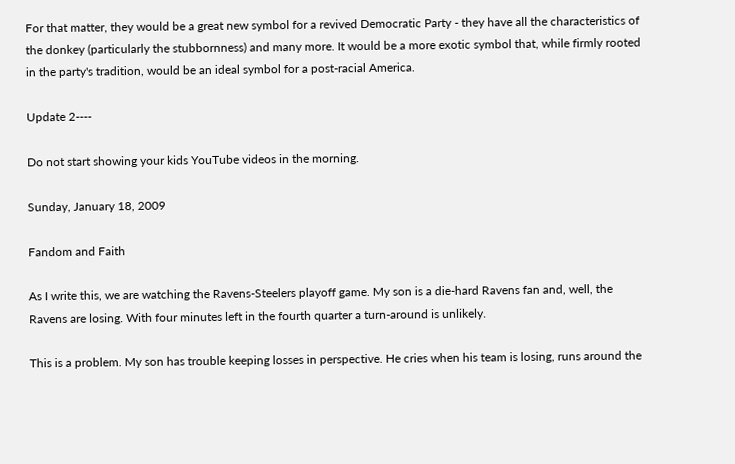For that matter, they would be a great new symbol for a revived Democratic Party - they have all the characteristics of the donkey (particularly the stubbornness) and many more. It would be a more exotic symbol that, while firmly rooted in the party's tradition, would be an ideal symbol for a post-racial America.

Update 2----

Do not start showing your kids YouTube videos in the morning.

Sunday, January 18, 2009

Fandom and Faith

As I write this, we are watching the Ravens-Steelers playoff game. My son is a die-hard Ravens fan and, well, the Ravens are losing. With four minutes left in the fourth quarter a turn-around is unlikely.

This is a problem. My son has trouble keeping losses in perspective. He cries when his team is losing, runs around the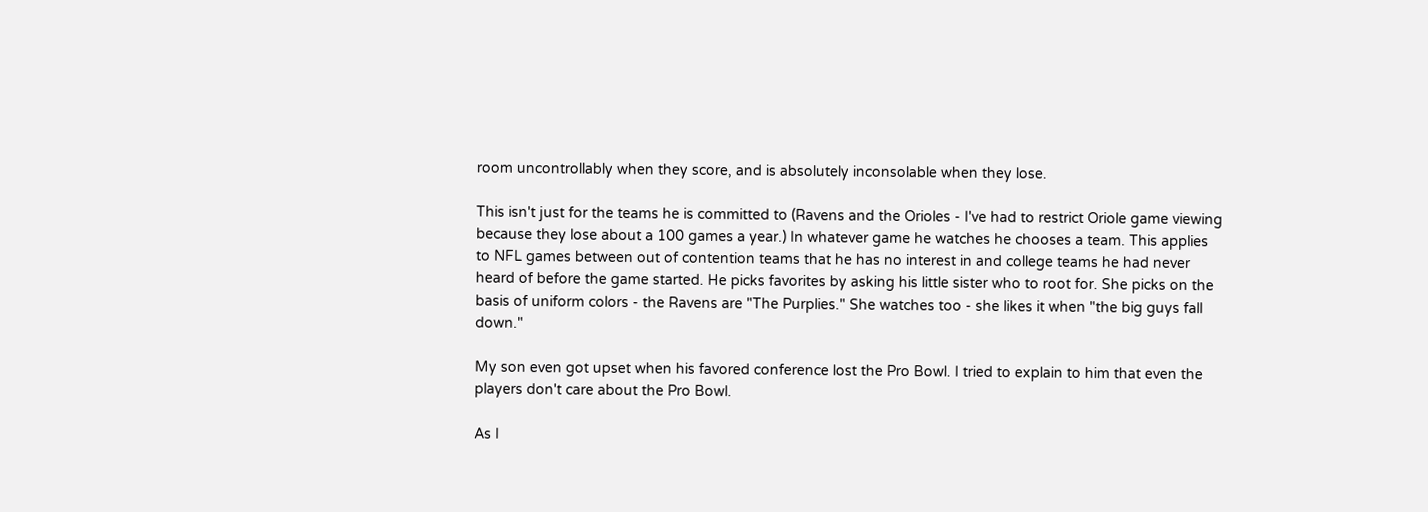room uncontrollably when they score, and is absolutely inconsolable when they lose.

This isn't just for the teams he is committed to (Ravens and the Orioles - I've had to restrict Oriole game viewing because they lose about a 100 games a year.) In whatever game he watches he chooses a team. This applies to NFL games between out of contention teams that he has no interest in and college teams he had never heard of before the game started. He picks favorites by asking his little sister who to root for. She picks on the basis of uniform colors - the Ravens are "The Purplies." She watches too - she likes it when "the big guys fall down."

My son even got upset when his favored conference lost the Pro Bowl. I tried to explain to him that even the players don't care about the Pro Bowl.

As I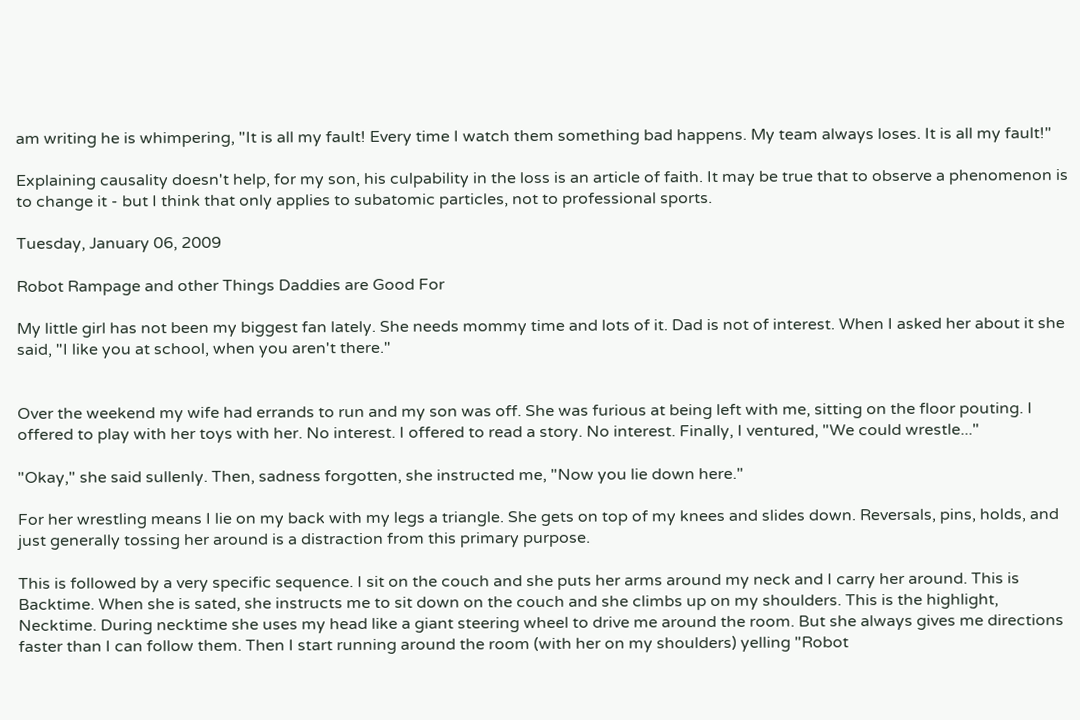am writing he is whimpering, "It is all my fault! Every time I watch them something bad happens. My team always loses. It is all my fault!"

Explaining causality doesn't help, for my son, his culpability in the loss is an article of faith. It may be true that to observe a phenomenon is to change it - but I think that only applies to subatomic particles, not to professional sports.

Tuesday, January 06, 2009

Robot Rampage and other Things Daddies are Good For

My little girl has not been my biggest fan lately. She needs mommy time and lots of it. Dad is not of interest. When I asked her about it she said, "I like you at school, when you aren't there."


Over the weekend my wife had errands to run and my son was off. She was furious at being left with me, sitting on the floor pouting. I offered to play with her toys with her. No interest. I offered to read a story. No interest. Finally, I ventured, "We could wrestle..."

"Okay," she said sullenly. Then, sadness forgotten, she instructed me, "Now you lie down here."

For her wrestling means I lie on my back with my legs a triangle. She gets on top of my knees and slides down. Reversals, pins, holds, and just generally tossing her around is a distraction from this primary purpose.

This is followed by a very specific sequence. I sit on the couch and she puts her arms around my neck and I carry her around. This is Backtime. When she is sated, she instructs me to sit down on the couch and she climbs up on my shoulders. This is the highlight, Necktime. During necktime she uses my head like a giant steering wheel to drive me around the room. But she always gives me directions faster than I can follow them. Then I start running around the room (with her on my shoulders) yelling "Robot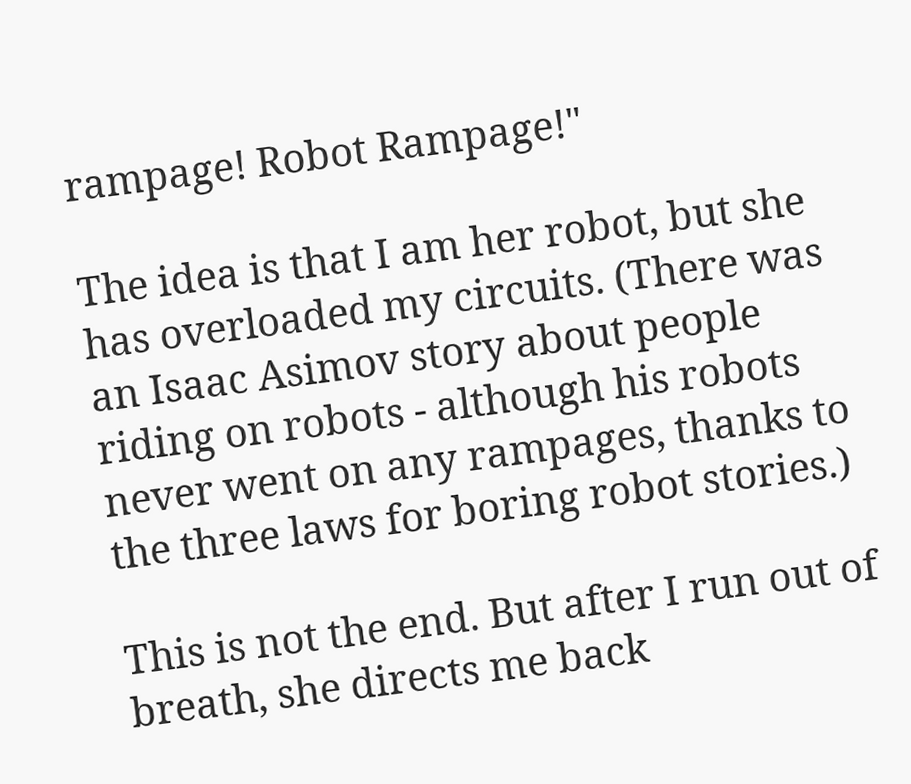rampage! Robot Rampage!"

The idea is that I am her robot, but she has overloaded my circuits. (There was an Isaac Asimov story about people riding on robots - although his robots never went on any rampages, thanks to the three laws for boring robot stories.)

This is not the end. But after I run out of breath, she directs me back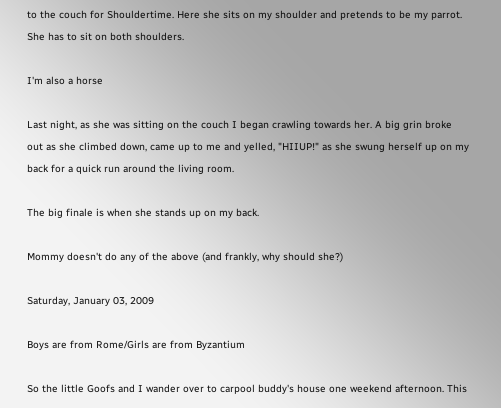to the couch for Shouldertime. Here she sits on my shoulder and pretends to be my parrot. She has to sit on both shoulders.

I'm also a horse

Last night, as she was sitting on the couch I began crawling towards her. A big grin broke out as she climbed down, came up to me and yelled, "HIIUP!" as she swung herself up on my back for a quick run around the living room.

The big finale is when she stands up on my back.

Mommy doesn't do any of the above (and frankly, why should she?)

Saturday, January 03, 2009

Boys are from Rome/Girls are from Byzantium

So the little Goofs and I wander over to carpool buddy's house one weekend afternoon. This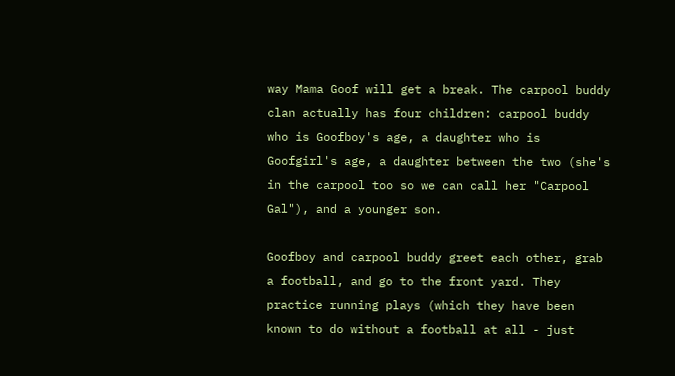way Mama Goof will get a break. The carpool buddy clan actually has four children: carpool buddy who is Goofboy's age, a daughter who is Goofgirl's age, a daughter between the two (she's in the carpool too so we can call her "Carpool Gal"), and a younger son.

Goofboy and carpool buddy greet each other, grab a football, and go to the front yard. They practice running plays (which they have been known to do without a football at all - just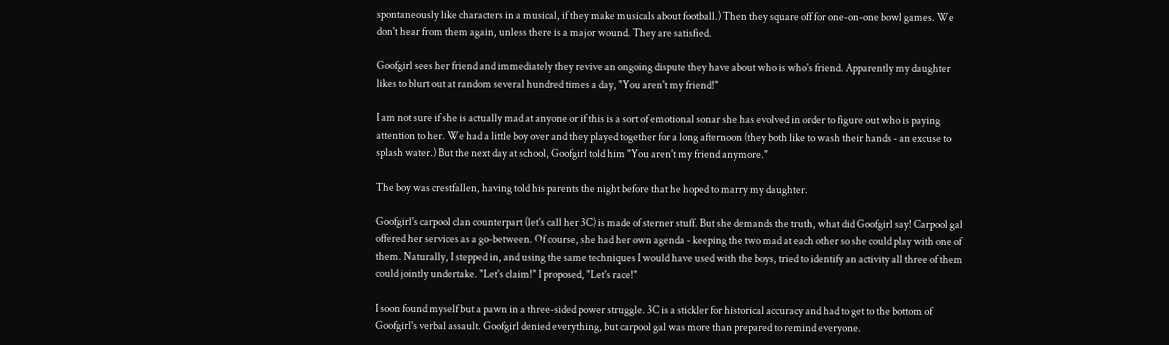spontaneously like characters in a musical, if they make musicals about football.) Then they square off for one-on-one bowl games. We don't hear from them again, unless there is a major wound. They are satisfied.

Goofgirl sees her friend and immediately they revive an ongoing dispute they have about who is who's friend. Apparently my daughter likes to blurt out at random several hundred times a day, "You aren't my friend!"

I am not sure if she is actually mad at anyone or if this is a sort of emotional sonar she has evolved in order to figure out who is paying attention to her. We had a little boy over and they played together for a long afternoon (they both like to wash their hands - an excuse to splash water.) But the next day at school, Goofgirl told him "You aren't my friend anymore."

The boy was crestfallen, having told his parents the night before that he hoped to marry my daughter.

Goofgirl's carpool clan counterpart (let's call her 3C) is made of sterner stuff. But she demands the truth, what did Goofgirl say! Carpool gal offered her services as a go-between. Of course, she had her own agenda - keeping the two mad at each other so she could play with one of them. Naturally, I stepped in, and using the same techniques I would have used with the boys, tried to identify an activity all three of them could jointly undertake. "Let's claim!" I proposed, "Let's race!"

I soon found myself but a pawn in a three-sided power struggle. 3C is a stickler for historical accuracy and had to get to the bottom of Goofgirl's verbal assault. Goofgirl denied everything, but carpool gal was more than prepared to remind everyone.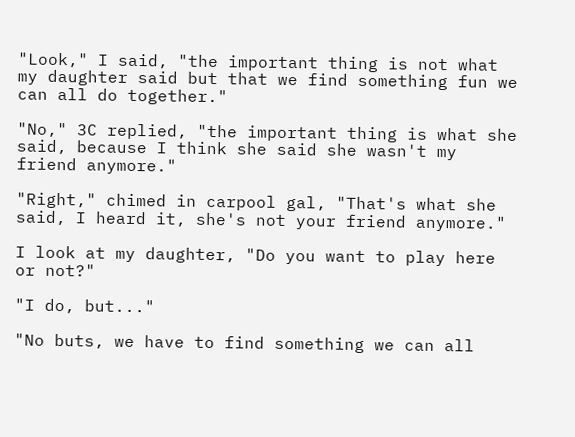"Look," I said, "the important thing is not what my daughter said but that we find something fun we can all do together."

"No," 3C replied, "the important thing is what she said, because I think she said she wasn't my friend anymore."

"Right," chimed in carpool gal, "That's what she said, I heard it, she's not your friend anymore."

I look at my daughter, "Do you want to play here or not?"

"I do, but..."

"No buts, we have to find something we can all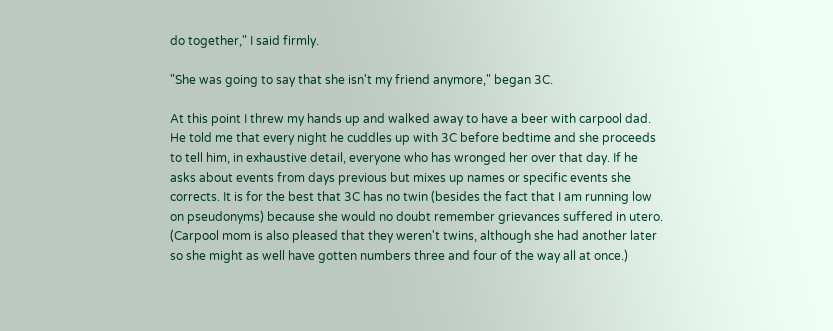do together," I said firmly.

"She was going to say that she isn't my friend anymore," began 3C.

At this point I threw my hands up and walked away to have a beer with carpool dad. He told me that every night he cuddles up with 3C before bedtime and she proceeds to tell him, in exhaustive detail, everyone who has wronged her over that day. If he asks about events from days previous but mixes up names or specific events she corrects. It is for the best that 3C has no twin (besides the fact that I am running low on pseudonyms) because she would no doubt remember grievances suffered in utero. (Carpool mom is also pleased that they weren't twins, although she had another later so she might as well have gotten numbers three and four of the way all at once.)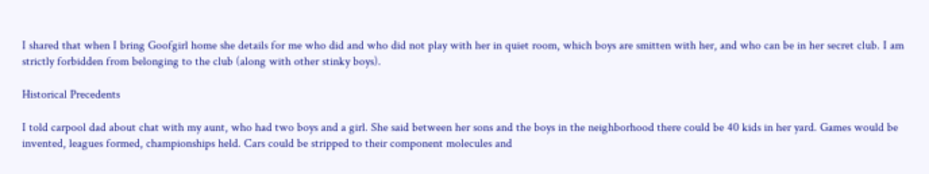I shared that when I bring Goofgirl home she details for me who did and who did not play with her in quiet room, which boys are smitten with her, and who can be in her secret club. I am strictly forbidden from belonging to the club (along with other stinky boys).

Historical Precedents

I told carpool dad about chat with my aunt, who had two boys and a girl. She said between her sons and the boys in the neighborhood there could be 40 kids in her yard. Games would be invented, leagues formed, championships held. Cars could be stripped to their component molecules and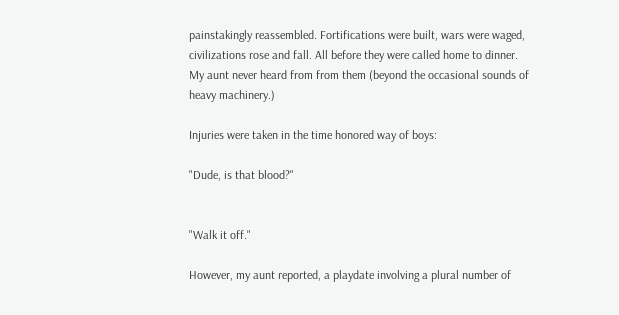painstakingly reassembled. Fortifications were built, wars were waged, civilizations rose and fall. All before they were called home to dinner. My aunt never heard from from them (beyond the occasional sounds of heavy machinery.)

Injuries were taken in the time honored way of boys:

"Dude, is that blood?"


"Walk it off."

However, my aunt reported, a playdate involving a plural number of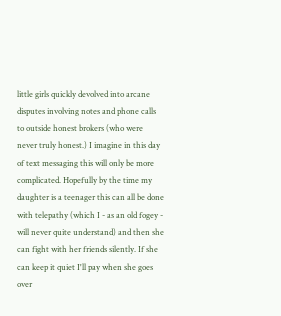little girls quickly devolved into arcane disputes involving notes and phone calls to outside honest brokers (who were never truly honest.) I imagine in this day of text messaging this will only be more complicated. Hopefully by the time my daughter is a teenager this can all be done with telepathy (which I - as an old fogey - will never quite understand) and then she can fight with her friends silently. If she can keep it quiet I'll pay when she goes over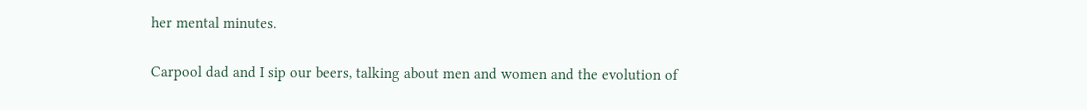her mental minutes.

Carpool dad and I sip our beers, talking about men and women and the evolution of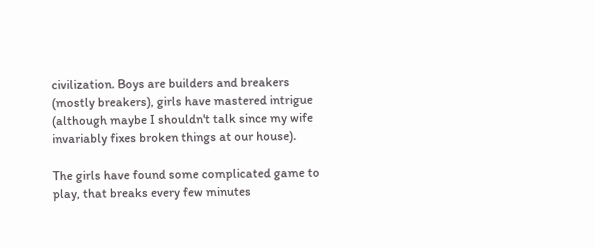civilization. Boys are builders and breakers (mostly breakers), girls have mastered intrigue (although maybe I shouldn't talk since my wife invariably fixes broken things at our house).

The girls have found some complicated game to play, that breaks every few minutes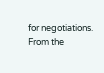for negotiations. From the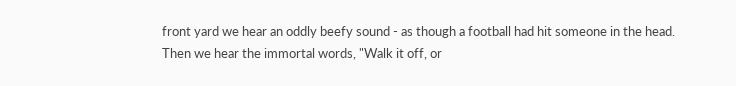front yard we hear an oddly beefy sound - as though a football had hit someone in the head. Then we hear the immortal words, "Walk it off, or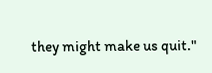they might make us quit."